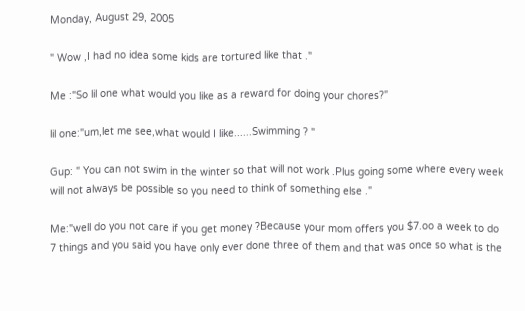Monday, August 29, 2005

" Wow ,I had no idea some kids are tortured like that ."

Me :"So lil one what would you like as a reward for doing your chores?"

lil one:"um,let me see,what would I like......Swimming ? "

Gup: " You can not swim in the winter so that will not work .Plus going some where every week will not always be possible so you need to think of something else ."

Me:"well do you not care if you get money ?Because your mom offers you $7.oo a week to do 7 things and you said you have only ever done three of them and that was once so what is the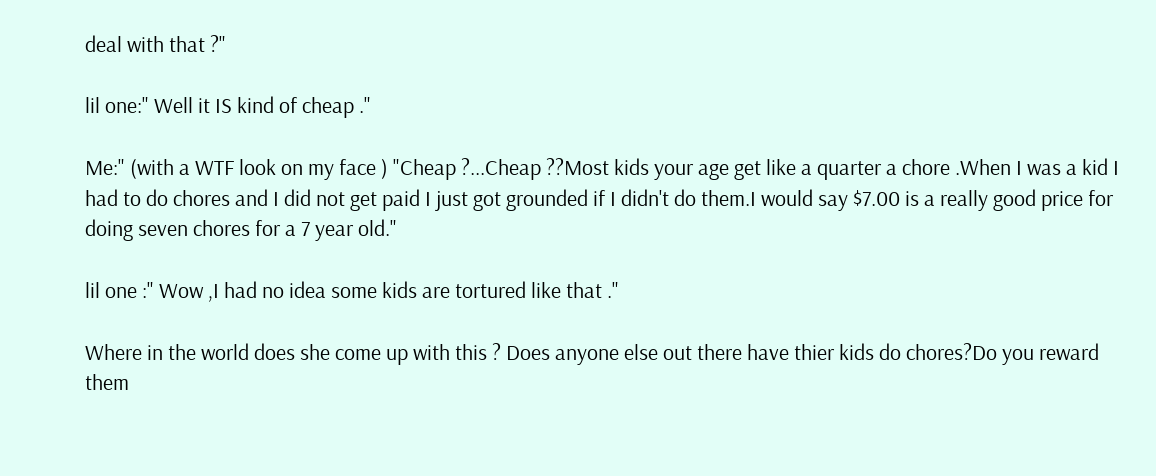deal with that ?"

lil one:" Well it IS kind of cheap ."

Me:" (with a WTF look on my face ) "Cheap ?...Cheap ??Most kids your age get like a quarter a chore .When I was a kid I had to do chores and I did not get paid I just got grounded if I didn't do them.I would say $7.00 is a really good price for doing seven chores for a 7 year old."

lil one :" Wow ,I had no idea some kids are tortured like that ."

Where in the world does she come up with this ? Does anyone else out there have thier kids do chores?Do you reward them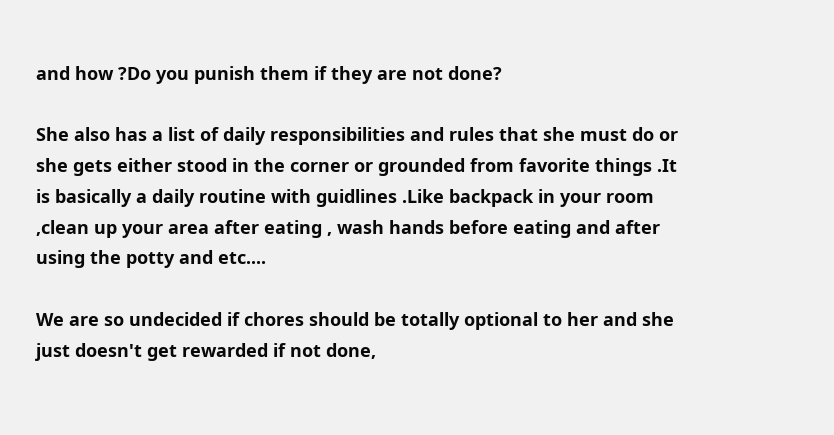and how ?Do you punish them if they are not done?

She also has a list of daily responsibilities and rules that she must do or she gets either stood in the corner or grounded from favorite things .It is basically a daily routine with guidlines .Like backpack in your room ,clean up your area after eating , wash hands before eating and after using the potty and etc....

We are so undecided if chores should be totally optional to her and she just doesn't get rewarded if not done,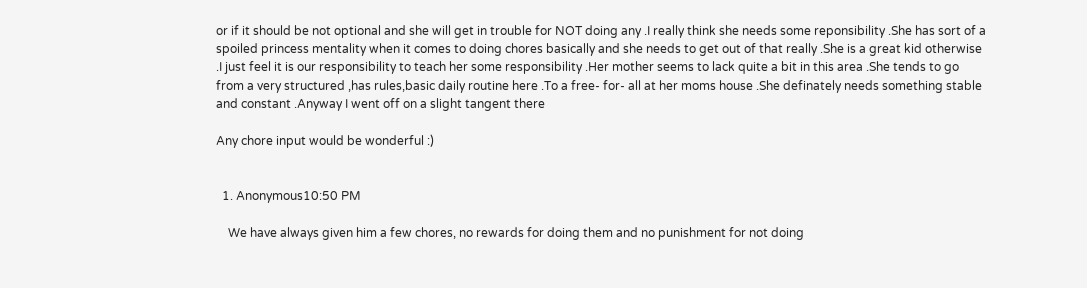or if it should be not optional and she will get in trouble for NOT doing any .I really think she needs some reponsibility .She has sort of a spoiled princess mentality when it comes to doing chores basically and she needs to get out of that really .She is a great kid otherwise .I just feel it is our responsibility to teach her some responsibility .Her mother seems to lack quite a bit in this area .She tends to go from a very structured ,has rules,basic daily routine here .To a free- for- all at her moms house .She definately needs something stable and constant .Anyway I went off on a slight tangent there

Any chore input would be wonderful :)


  1. Anonymous10:50 PM

    We have always given him a few chores, no rewards for doing them and no punishment for not doing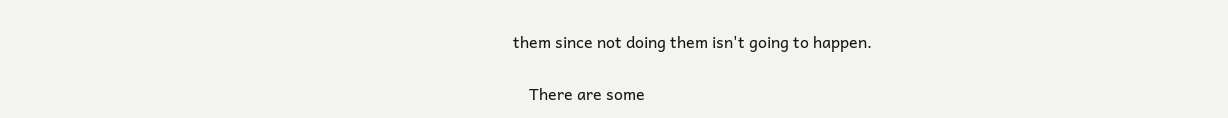them since not doing them isn't going to happen.

    There are some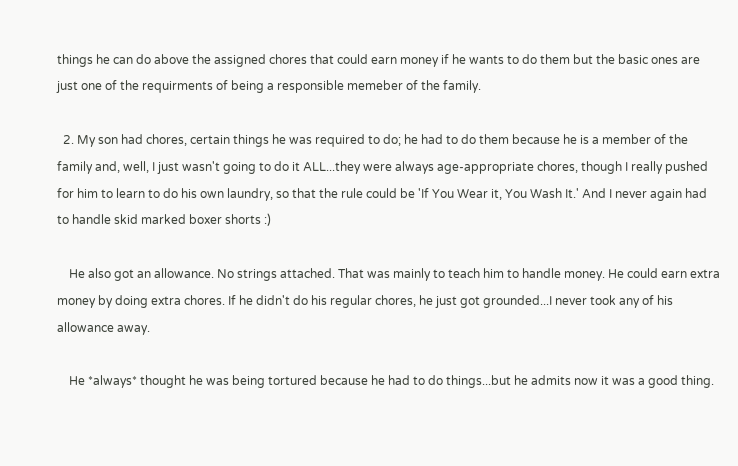things he can do above the assigned chores that could earn money if he wants to do them but the basic ones are just one of the requirments of being a responsible memeber of the family.

  2. My son had chores, certain things he was required to do; he had to do them because he is a member of the family and, well, I just wasn't going to do it ALL...they were always age-appropriate chores, though I really pushed for him to learn to do his own laundry, so that the rule could be 'If You Wear it, You Wash It.' And I never again had to handle skid marked boxer shorts :)

    He also got an allowance. No strings attached. That was mainly to teach him to handle money. He could earn extra money by doing extra chores. If he didn't do his regular chores, he just got grounded...I never took any of his allowance away.

    He *always* thought he was being tortured because he had to do things...but he admits now it was a good thing.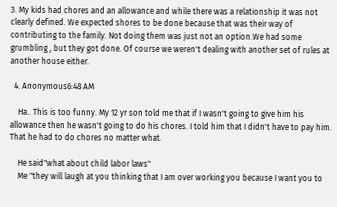3. My kids had chores and an allowance and while there was a relationship it was not clearly defined. We expected shores to be done because that was their way of contributing to the family. Not doing them was just not an option.We had some grumbling , but they got done. Of course we weren't dealing with another set of rules at another house either.

  4. Anonymous6:48 AM

    Ha.. This is too funny. My 12 yr son told me that if I wasn't going to give him his allowance then he wasn't going to do his chores. I told him that I didn't have to pay him. That he had to do chores no matter what.

    He said"what about child labor laws"
    Me "they will laugh at you thinking that I am over working you because I want you to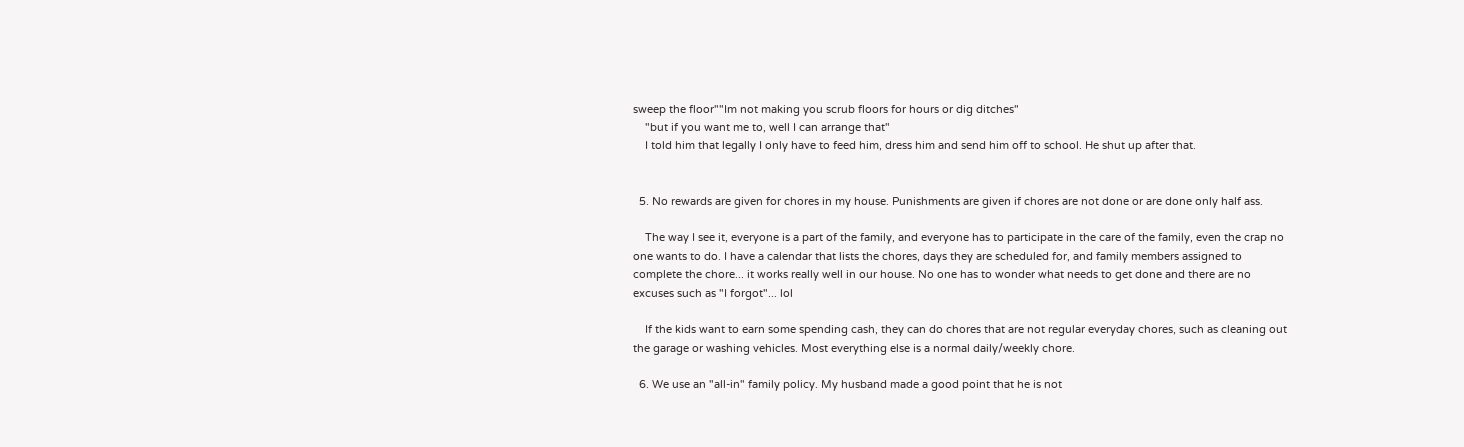sweep the floor""Im not making you scrub floors for hours or dig ditches"
    "but if you want me to, well I can arrange that"
    I told him that legally I only have to feed him, dress him and send him off to school. He shut up after that.


  5. No rewards are given for chores in my house. Punishments are given if chores are not done or are done only half ass.

    The way I see it, everyone is a part of the family, and everyone has to participate in the care of the family, even the crap no one wants to do. I have a calendar that lists the chores, days they are scheduled for, and family members assigned to complete the chore... it works really well in our house. No one has to wonder what needs to get done and there are no excuses such as "I forgot"... lol

    If the kids want to earn some spending cash, they can do chores that are not regular everyday chores, such as cleaning out the garage or washing vehicles. Most everything else is a normal daily/weekly chore.

  6. We use an "all-in" family policy. My husband made a good point that he is not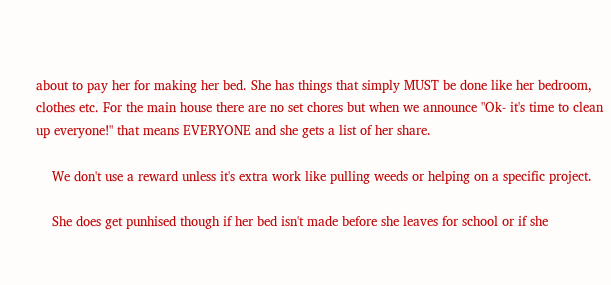about to pay her for making her bed. She has things that simply MUST be done like her bedroom, clothes etc. For the main house there are no set chores but when we announce "Ok- it's time to clean up everyone!" that means EVERYONE and she gets a list of her share.

    We don't use a reward unless it's extra work like pulling weeds or helping on a specific project.

    She does get punhised though if her bed isn't made before she leaves for school or if she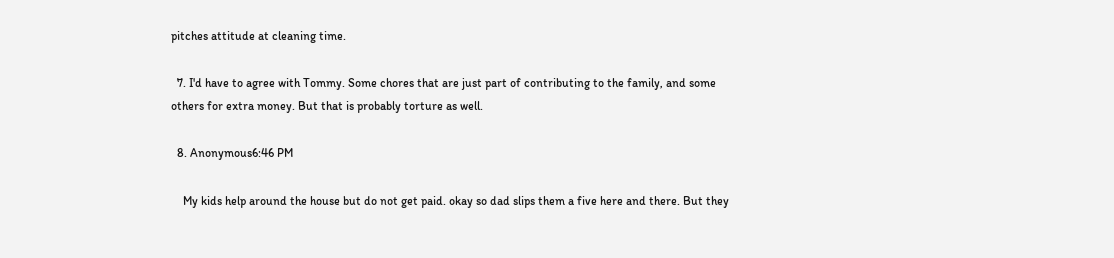pitches attitude at cleaning time.

  7. I'd have to agree with Tommy. Some chores that are just part of contributing to the family, and some others for extra money. But that is probably torture as well.

  8. Anonymous6:46 PM

    My kids help around the house but do not get paid. okay so dad slips them a five here and there. But they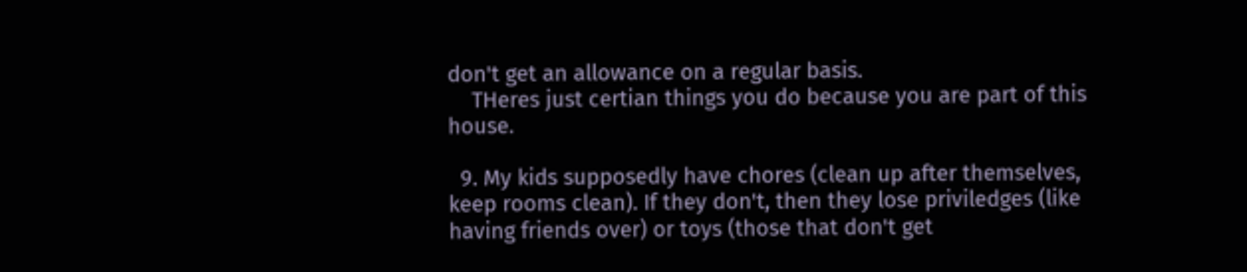don't get an allowance on a regular basis.
    THeres just certian things you do because you are part of this house.

  9. My kids supposedly have chores (clean up after themselves, keep rooms clean). If they don't, then they lose priviledges (like having friends over) or toys (those that don't get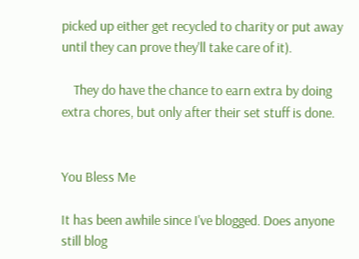picked up either get recycled to charity or put away until they can prove they'll take care of it).

    They do have the chance to earn extra by doing extra chores, but only after their set stuff is done.


You Bless Me

It has been awhile since I've blogged. Does anyone still blog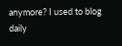anymore? I used to blog daily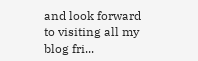and look forward to visiting all my blog fri...